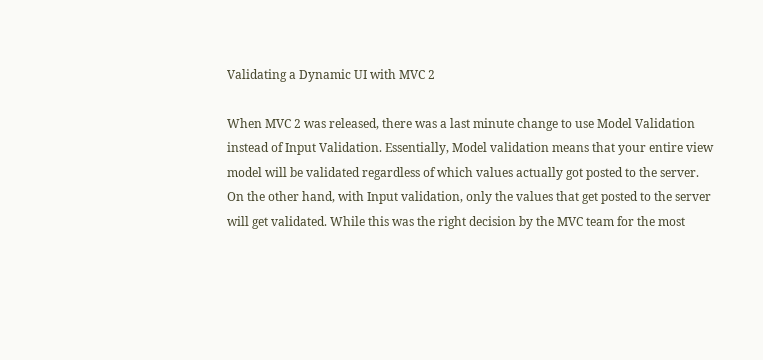Validating a Dynamic UI with MVC 2

When MVC 2 was released, there was a last minute change to use Model Validation instead of Input Validation. Essentially, Model validation means that your entire view model will be validated regardless of which values actually got posted to the server. On the other hand, with Input validation, only the values that get posted to the server will get validated. While this was the right decision by the MVC team for the most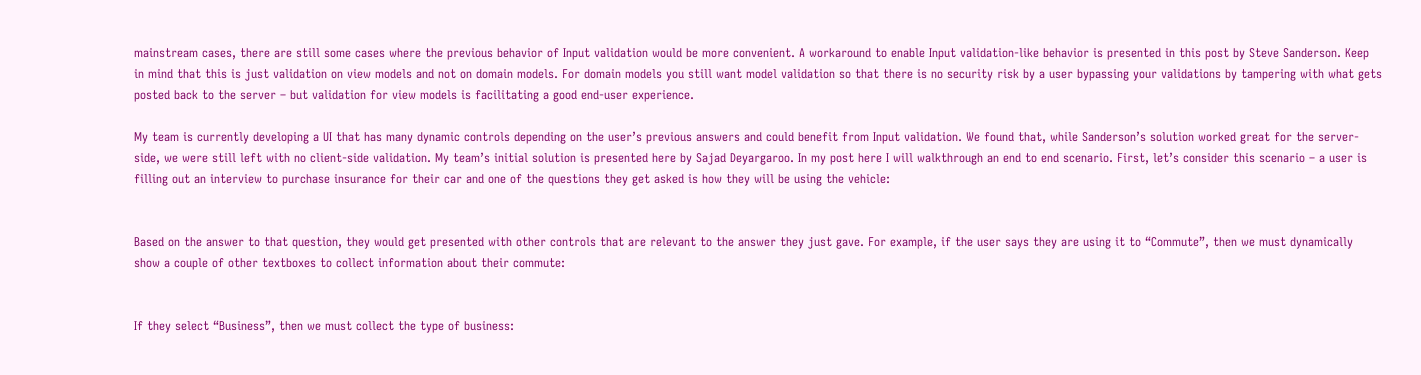mainstream cases, there are still some cases where the previous behavior of Input validation would be more convenient. A workaround to enable Input validation-like behavior is presented in this post by Steve Sanderson. Keep in mind that this is just validation on view models and not on domain models. For domain models you still want model validation so that there is no security risk by a user bypassing your validations by tampering with what gets posted back to the server – but validation for view models is facilitating a good end-user experience.

My team is currently developing a UI that has many dynamic controls depending on the user’s previous answers and could benefit from Input validation. We found that, while Sanderson’s solution worked great for the server-side, we were still left with no client-side validation. My team’s initial solution is presented here by Sajad Deyargaroo. In my post here I will walkthrough an end to end scenario. First, let’s consider this scenario – a user is filling out an interview to purchase insurance for their car and one of the questions they get asked is how they will be using the vehicle:


Based on the answer to that question, they would get presented with other controls that are relevant to the answer they just gave. For example, if the user says they are using it to “Commute”, then we must dynamically show a couple of other textboxes to collect information about their commute:


If they select “Business”, then we must collect the type of business: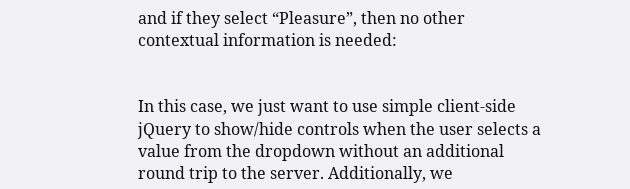and if they select “Pleasure”, then no other contextual information is needed:


In this case, we just want to use simple client-side jQuery to show/hide controls when the user selects a value from the dropdown without an additional round trip to the server. Additionally, we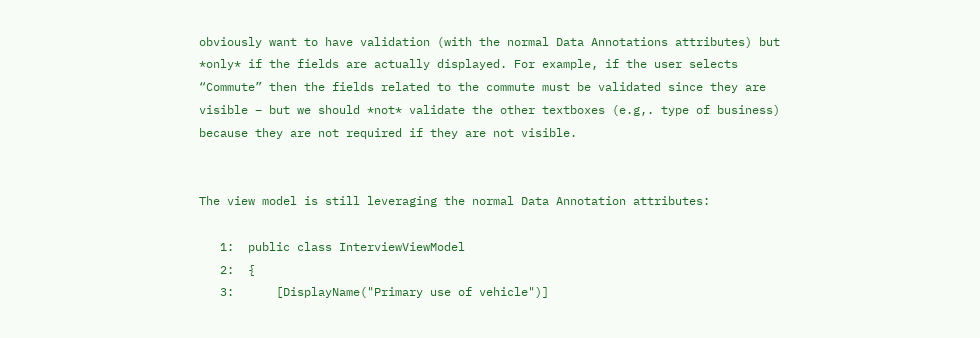obviously want to have validation (with the normal Data Annotations attributes) but *only* if the fields are actually displayed. For example, if the user selects “Commute” then the fields related to the commute must be validated since they are visible – but we should *not* validate the other textboxes (e.g,. type of business) because they are not required if they are not visible.


The view model is still leveraging the normal Data Annotation attributes:

   1:  public class InterviewViewModel
   2:  {
   3:      [DisplayName("Primary use of vehicle")]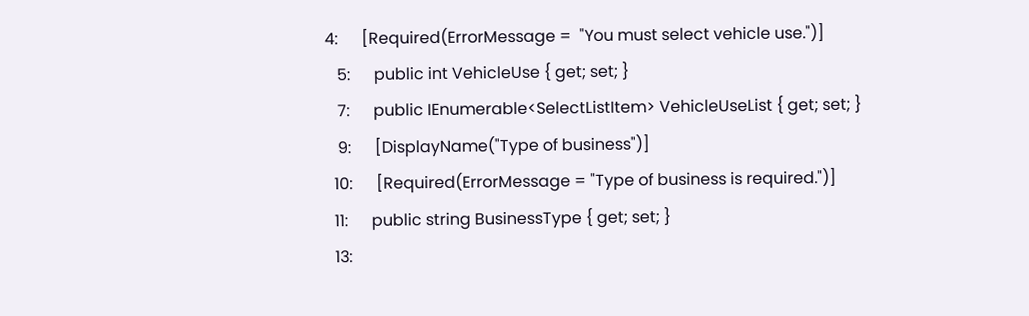4:      [Required(ErrorMessage =  "You must select vehicle use.")]
   5:      public int VehicleUse { get; set; }
   7:      public IEnumerable<SelectListItem> VehicleUseList { get; set; }
   9:      [DisplayName("Type of business")]
  10:      [Required(ErrorMessage = "Type of business is required.")]
  11:      public string BusinessType { get; set; }
  13: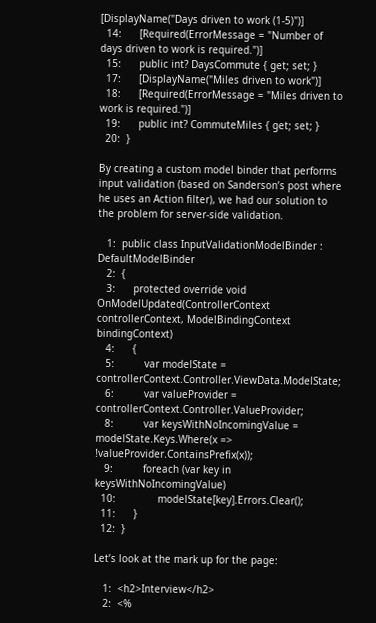[DisplayName("Days driven to work (1-5)")]
  14:      [Required(ErrorMessage = "Number of days driven to work is required.")]
  15:      public int? DaysCommute { get; set; }
  17:      [DisplayName("Miles driven to work")]
  18:      [Required(ErrorMessage = "Miles driven to work is required.")]
  19:      public int? CommuteMiles { get; set; }
  20:  }

By creating a custom model binder that performs input validation (based on Sanderson’s post where he uses an Action filter), we had our solution to the problem for server-side validation.

   1:  public class InputValidationModelBinder : DefaultModelBinder
   2:  {
   3:      protected override void OnModelUpdated(ControllerContext controllerContext, ModelBindingContext bindingContext)
   4:      {
   5:          var modelState = controllerContext.Controller.ViewData.ModelState;
   6:          var valueProvider = controllerContext.Controller.ValueProvider;
   8:          var keysWithNoIncomingValue = modelState.Keys.Where(x => !valueProvider.ContainsPrefix(x));
   9:          foreach (var key in keysWithNoIncomingValue)
  10:              modelState[key].Errors.Clear();
  11:      }
  12:  }

Let’s look at the mark up for the page:

   1:  <h2>Interview</h2>
   2:  <%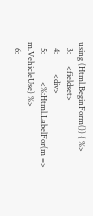using (Html.BeginForm()) { %>
   3:      <fieldset>
   4:          <div>
   5:              <%:Html.LabelFor(m => m.VehicleUse) %>
   6: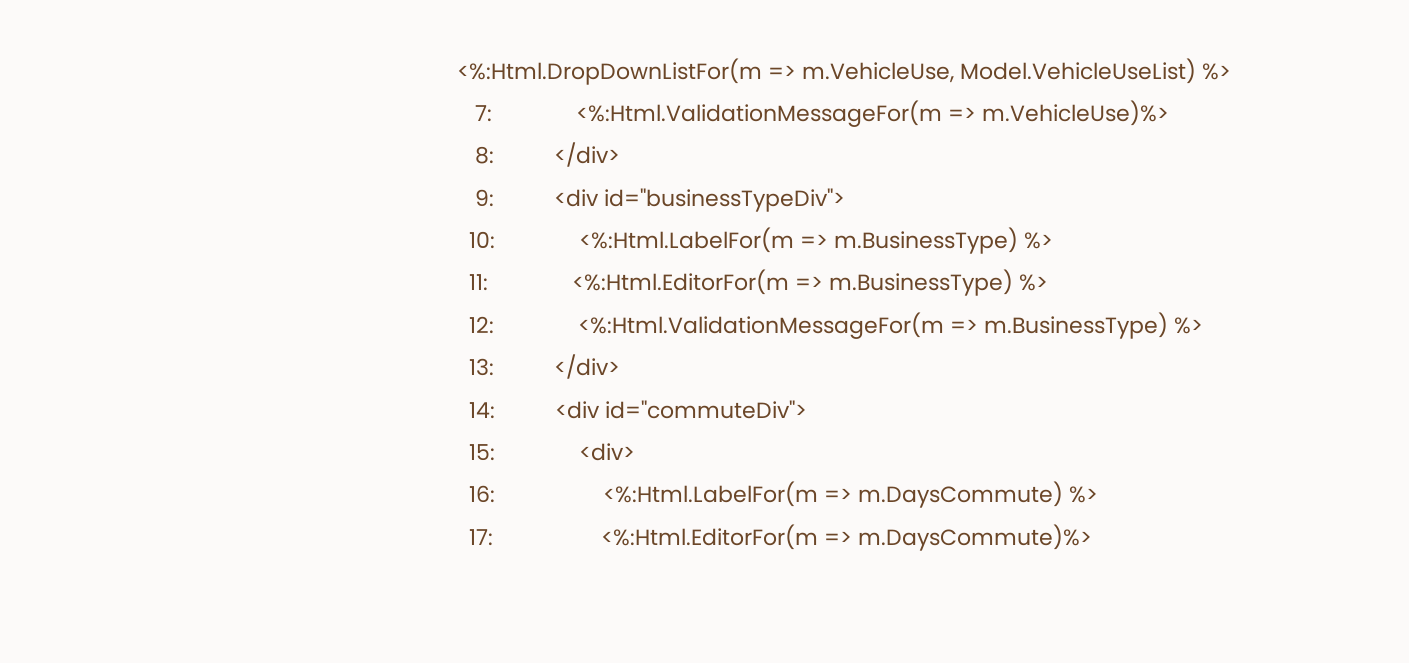<%:Html.DropDownListFor(m => m.VehicleUse, Model.VehicleUseList) %>
   7:              <%:Html.ValidationMessageFor(m => m.VehicleUse)%>
   8:          </div>
   9:          <div id="businessTypeDiv">
  10:              <%:Html.LabelFor(m => m.BusinessType) %>
  11:              <%:Html.EditorFor(m => m.BusinessType) %>
  12:              <%:Html.ValidationMessageFor(m => m.BusinessType) %>
  13:          </div>
  14:          <div id="commuteDiv">
  15:              <div>
  16:                  <%:Html.LabelFor(m => m.DaysCommute) %>
  17:                  <%:Html.EditorFor(m => m.DaysCommute)%>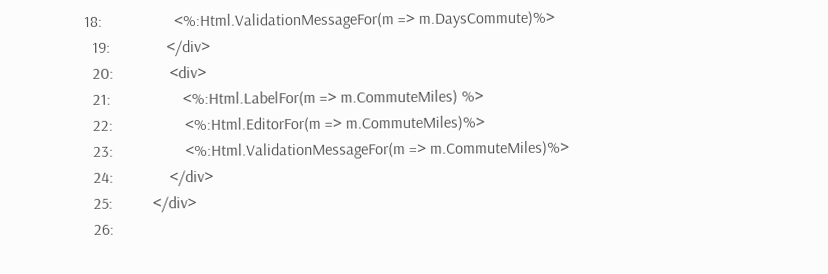18:                  <%:Html.ValidationMessageFor(m => m.DaysCommute)%>
  19:              </div>
  20:              <div>
  21:                  <%:Html.LabelFor(m => m.CommuteMiles) %>
  22:                  <%:Html.EditorFor(m => m.CommuteMiles)%>
  23:                  <%:Html.ValidationMessageFor(m => m.CommuteMiles)%>
  24:              </div>
  25:          </div>
  26: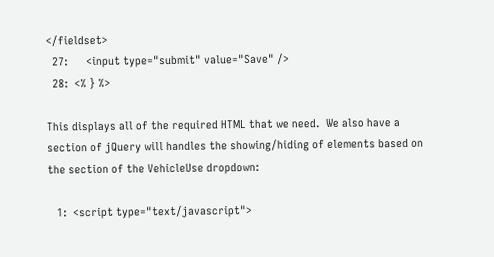</fieldset>
  27:      <input type="submit" value="Save" />
  28:  <% } %>

This displays all of the required HTML that we need.  We also have a section of jQuery will handles the showing/hiding of elements based on the section of the VehicleUse dropdown:

   1:  <script type="text/javascript">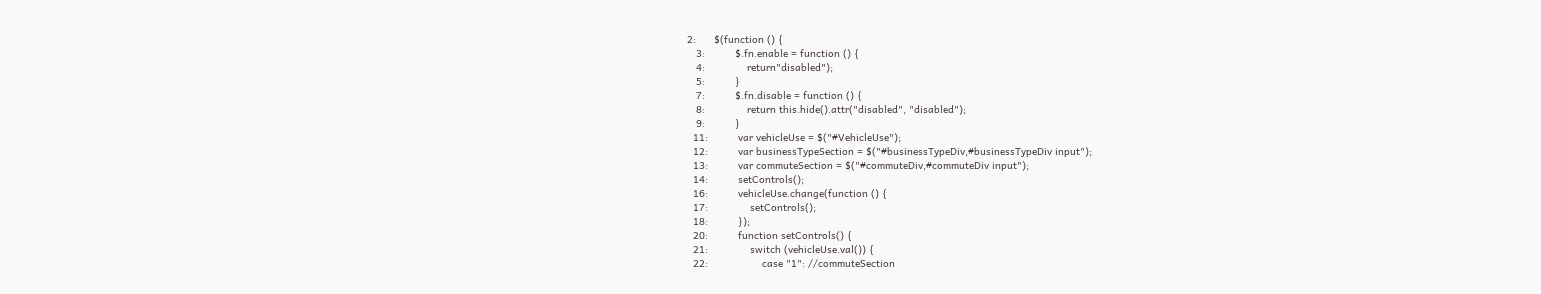2:      $(function () {
   3:          $.fn.enable = function () {
   4:              return"disabled");
   5:          }
   7:          $.fn.disable = function () {
   8:              return this.hide().attr("disabled", "disabled");
   9:          }
  11:          var vehicleUse = $("#VehicleUse");
  12:          var businessTypeSection = $("#businessTypeDiv,#businessTypeDiv input");
  13:          var commuteSection = $("#commuteDiv,#commuteDiv input");
  14:          setControls();
  16:          vehicleUse.change(function () {
  17:              setControls();
  18:          });
  20:          function setControls() {
  21:              switch (vehicleUse.val()) {
  22:                  case "1": //commuteSection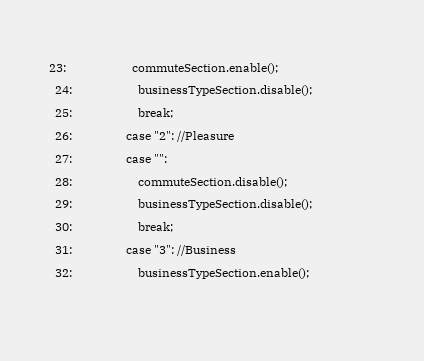23:                      commuteSection.enable();
  24:                      businessTypeSection.disable();
  25:                      break;
  26:                  case "2": //Pleasure
  27:                  case "":
  28:                      commuteSection.disable();
  29:                      businessTypeSection.disable();
  30:                      break;
  31:                  case "3": //Business
  32:                      businessTypeSection.enable();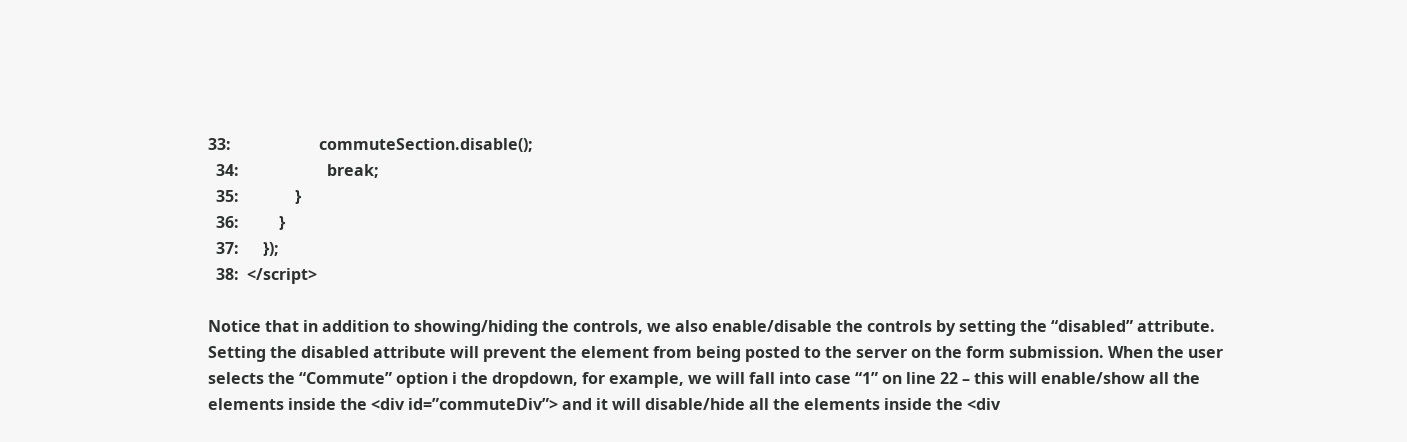33:                      commuteSection.disable();
  34:                      break;
  35:              }
  36:          }
  37:      });
  38:  </script>

Notice that in addition to showing/hiding the controls, we also enable/disable the controls by setting the “disabled” attribute. Setting the disabled attribute will prevent the element from being posted to the server on the form submission. When the user selects the “Commute” option i the dropdown, for example, we will fall into case “1” on line 22 – this will enable/show all the elements inside the <div id=”commuteDiv”> and it will disable/hide all the elements inside the <div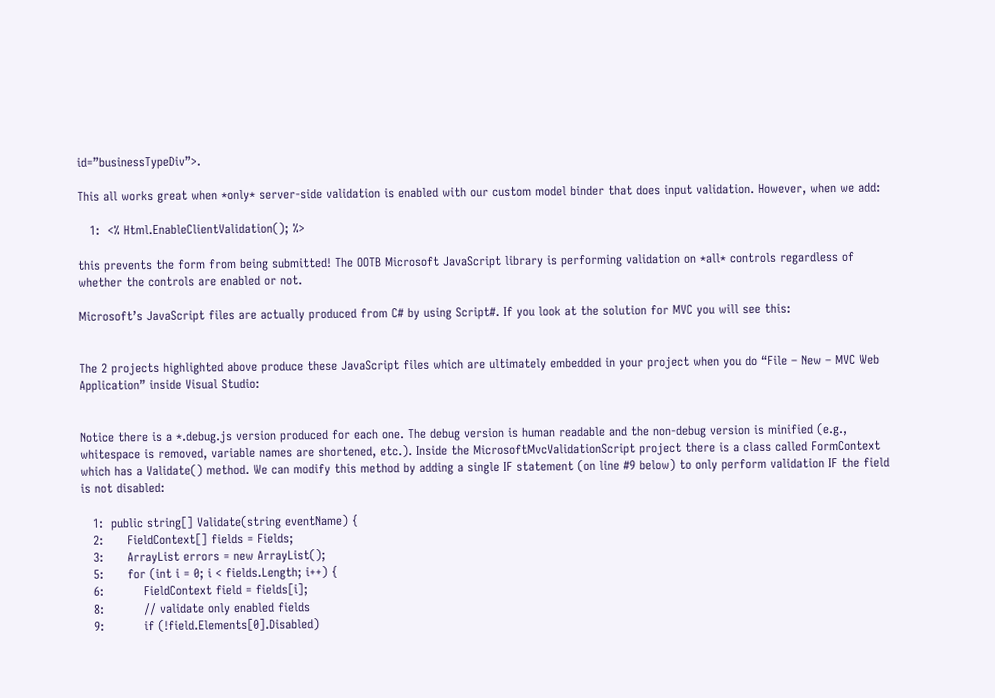id=”businessTypeDiv”>.

This all works great when *only* server-side validation is enabled with our custom model binder that does input validation. However, when we add:

   1:  <% Html.EnableClientValidation(); %>

this prevents the form from being submitted! The OOTB Microsoft JavaScript library is performing validation on *all* controls regardless of whether the controls are enabled or not.

Microsoft’s JavaScript files are actually produced from C# by using Script#. If you look at the solution for MVC you will see this:


The 2 projects highlighted above produce these JavaScript files which are ultimately embedded in your project when you do “File – New – MVC Web Application” inside Visual Studio:


Notice there is a *.debug.js version produced for each one. The debug version is human readable and the non-debug version is minified (e.g., whitespace is removed, variable names are shortened, etc.). Inside the MicrosoftMvcValidationScript project there is a class called FormContext which has a Validate() method. We can modify this method by adding a single IF statement (on line #9 below) to only perform validation IF the field is not disabled:

   1:  public string[] Validate(string eventName) {
   2:      FieldContext[] fields = Fields;
   3:      ArrayList errors = new ArrayList();
   5:      for (int i = 0; i < fields.Length; i++) {
   6:          FieldContext field = fields[i];
   8:          // validate only enabled fields
   9:          if (!field.Elements[0].Disabled)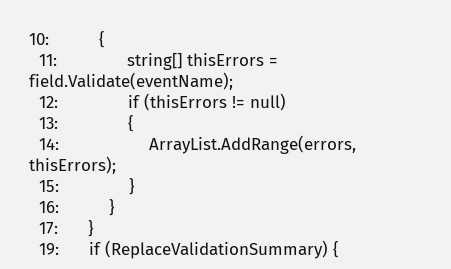10:          {
  11:              string[] thisErrors = field.Validate(eventName);
  12:              if (thisErrors != null)
  13:              {
  14:                  ArrayList.AddRange(errors, thisErrors);
  15:              }
  16:          }
  17:      }
  19:      if (ReplaceValidationSummary) {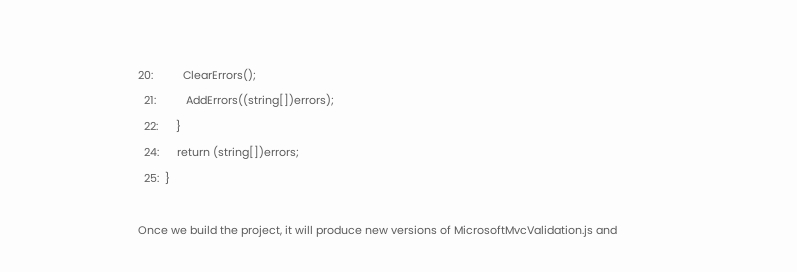20:          ClearErrors();
  21:          AddErrors((string[])errors);
  22:      }
  24:      return (string[])errors;
  25:  }

Once we build the project, it will produce new versions of MicrosoftMvcValidation.js and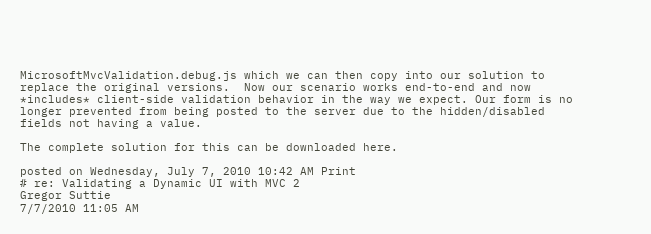MicrosoftMvcValidation.debug.js which we can then copy into our solution to replace the original versions.  Now our scenario works end-to-end and now *includes* client-side validation behavior in the way we expect. Our form is no longer prevented from being posted to the server due to the hidden/disabled fields not having a value.

The complete solution for this can be downloaded here.

posted on Wednesday, July 7, 2010 10:42 AM Print
# re: Validating a Dynamic UI with MVC 2
Gregor Suttie
7/7/2010 11:05 AM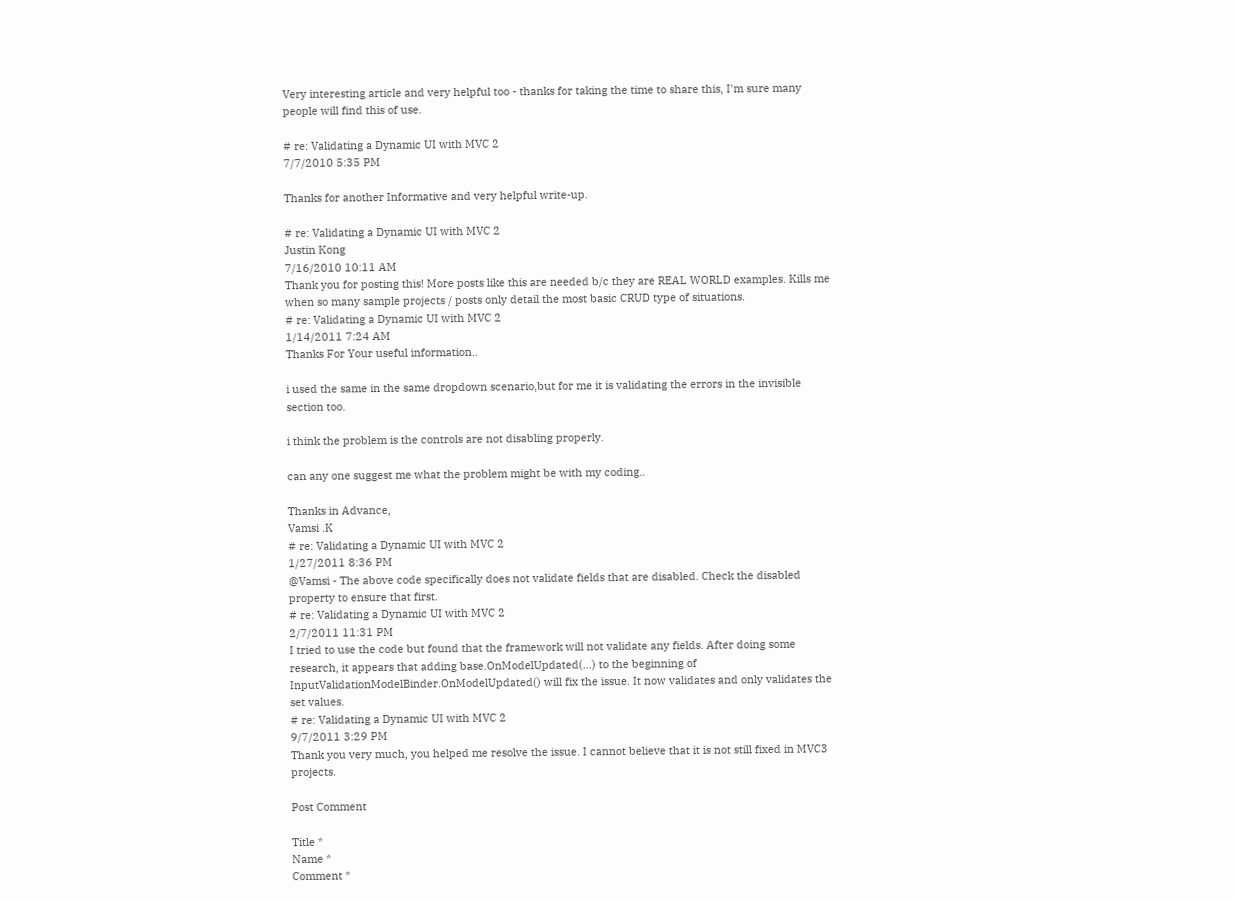Very interesting article and very helpful too - thanks for taking the time to share this, I'm sure many people will find this of use.

# re: Validating a Dynamic UI with MVC 2
7/7/2010 5:35 PM

Thanks for another Informative and very helpful write-up.

# re: Validating a Dynamic UI with MVC 2
Justin Kong
7/16/2010 10:11 AM
Thank you for posting this! More posts like this are needed b/c they are REAL WORLD examples. Kills me when so many sample projects / posts only detail the most basic CRUD type of situations.
# re: Validating a Dynamic UI with MVC 2
1/14/2011 7:24 AM
Thanks For Your useful information..

i used the same in the same dropdown scenario,but for me it is validating the errors in the invisible section too.

i think the problem is the controls are not disabling properly.

can any one suggest me what the problem might be with my coding..

Thanks in Advance,
Vamsi .K
# re: Validating a Dynamic UI with MVC 2
1/27/2011 8:36 PM
@Vamsi - The above code specifically does not validate fields that are disabled. Check the disabled property to ensure that first.
# re: Validating a Dynamic UI with MVC 2
2/7/2011 11:31 PM
I tried to use the code but found that the framework will not validate any fields. After doing some research, it appears that adding base.OnModelUpdated(...) to the beginning of InputValidationModelBinder.OnModelUpdated() will fix the issue. It now validates and only validates the set values.
# re: Validating a Dynamic UI with MVC 2
9/7/2011 3:29 PM
Thank you very much, you helped me resolve the issue. I cannot believe that it is not still fixed in MVC3 projects.

Post Comment

Title *
Name *
Comment *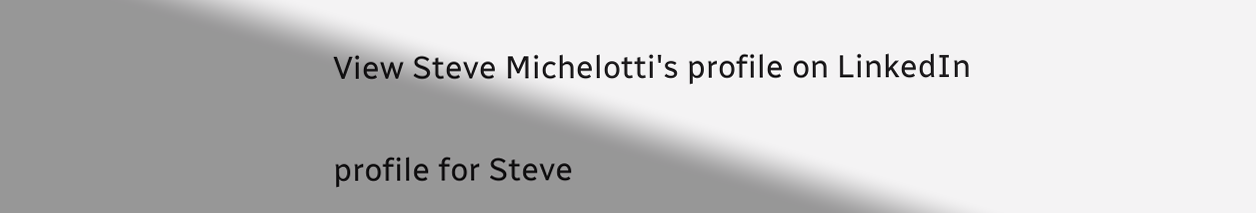View Steve Michelotti's profile on LinkedIn

profile for Steve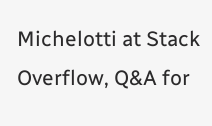Michelotti at Stack Overflow, Q&A for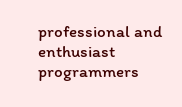professional and enthusiast programmers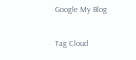Google My Blog

Tag Cloud